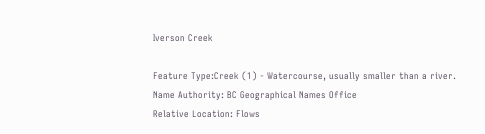Iverson Creek

Feature Type:Creek (1) - Watercourse, usually smaller than a river.
Name Authority: BC Geographical Names Office
Relative Location: Flows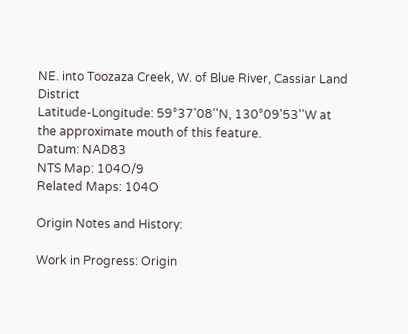NE. into Toozaza Creek, W. of Blue River, Cassiar Land District
Latitude-Longitude: 59°37'08''N, 130°09'53''W at the approximate mouth of this feature.
Datum: NAD83
NTS Map: 104O/9
Related Maps: 104O

Origin Notes and History:

Work in Progress: Origin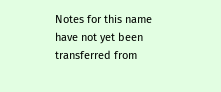Notes for this name have not yet been transferred from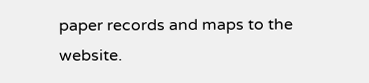paper records and maps to the website.